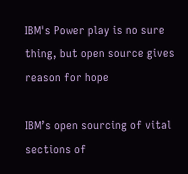IBM's Power play is no sure thing, but open source gives reason for hope

IBM’s open sourcing of vital sections of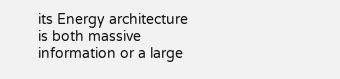its Energy architecture is both massive information or a large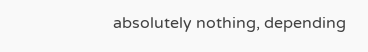absolutely nothing, depending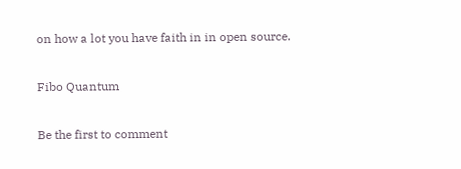on how a lot you have faith in in open source.

Fibo Quantum

Be the first to comment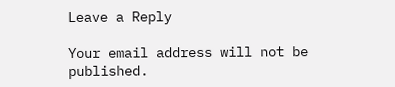Leave a Reply

Your email address will not be published.